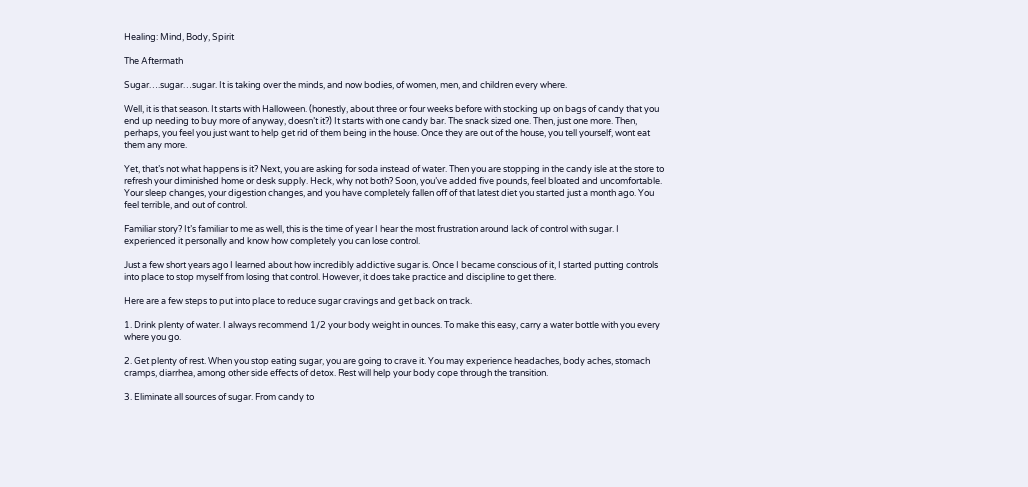Healing: Mind, Body, Spirit

The Aftermath

Sugar….sugar…sugar. It is taking over the minds, and now bodies, of women, men, and children every where.

Well, it is that season. It starts with Halloween. (honestly, about three or four weeks before with stocking up on bags of candy that you end up needing to buy more of anyway, doesn’t it?) It starts with one candy bar. The snack sized one. Then, just one more. Then, perhaps, you feel you just want to help get rid of them being in the house. Once they are out of the house, you tell yourself, wont eat them any more.

Yet, that’s not what happens is it? Next, you are asking for soda instead of water. Then you are stopping in the candy isle at the store to refresh your diminished home or desk supply. Heck, why not both? Soon, you’ve added five pounds, feel bloated and uncomfortable. Your sleep changes, your digestion changes, and you have completely fallen off of that latest diet you started just a month ago. You feel terrible, and out of control.

Familiar story? It’s familiar to me as well, this is the time of year I hear the most frustration around lack of control with sugar. I experienced it personally and know how completely you can lose control.

Just a few short years ago I learned about how incredibly addictive sugar is. Once I became conscious of it, I started putting controls into place to stop myself from losing that control. However, it does take practice and discipline to get there.

Here are a few steps to put into place to reduce sugar cravings and get back on track.

1. Drink plenty of water. I always recommend 1/2 your body weight in ounces. To make this easy, carry a water bottle with you every where you go.

2. Get plenty of rest. When you stop eating sugar, you are going to crave it. You may experience headaches, body aches, stomach cramps, diarrhea, among other side effects of detox. Rest will help your body cope through the transition.

3. Eliminate all sources of sugar. From candy to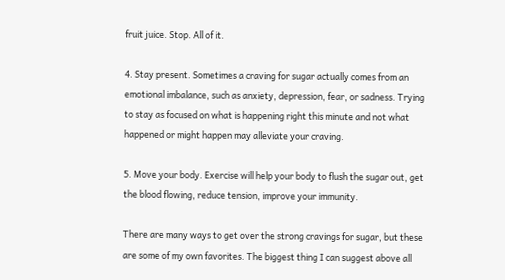fruit juice. Stop. All of it.

4. Stay present. Sometimes a craving for sugar actually comes from an emotional imbalance, such as anxiety, depression, fear, or sadness. Trying to stay as focused on what is happening right this minute and not what happened or might happen may alleviate your craving.

5. Move your body. Exercise will help your body to flush the sugar out, get the blood flowing, reduce tension, improve your immunity.

There are many ways to get over the strong cravings for sugar, but these are some of my own favorites. The biggest thing I can suggest above all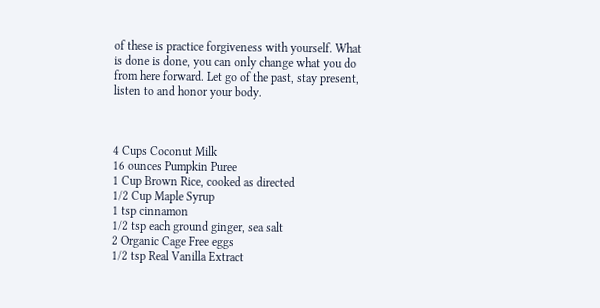of these is practice forgiveness with yourself. What is done is done, you can only change what you do from here forward. Let go of the past, stay present, listen to and honor your body.



4 Cups Coconut Milk
16 ounces Pumpkin Puree
1 Cup Brown Rice, cooked as directed
1/2 Cup Maple Syrup
1 tsp cinnamon
1/2 tsp each ground ginger, sea salt
2 Organic Cage Free eggs
1/2 tsp Real Vanilla Extract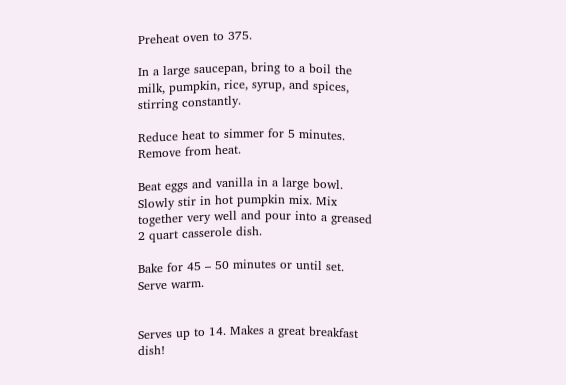Preheat oven to 375.

In a large saucepan, bring to a boil the milk, pumpkin, rice, syrup, and spices, stirring constantly.

Reduce heat to simmer for 5 minutes.
Remove from heat.

Beat eggs and vanilla in a large bowl. Slowly stir in hot pumpkin mix. Mix together very well and pour into a greased 2 quart casserole dish.

Bake for 45 – 50 minutes or until set. Serve warm.


Serves up to 14. Makes a great breakfast dish!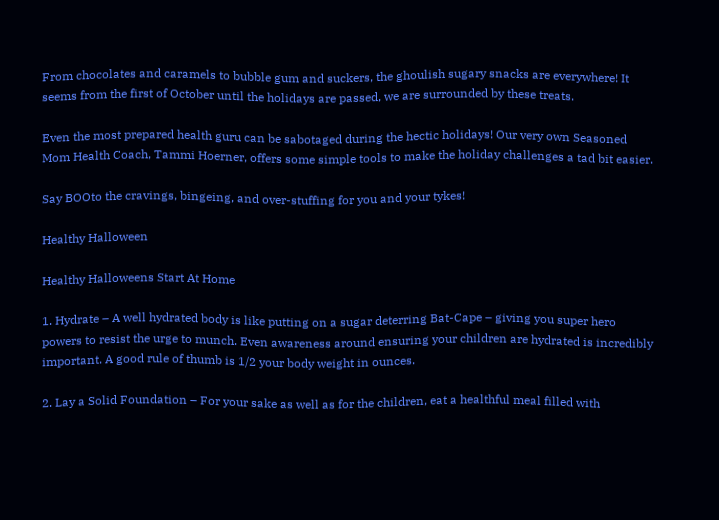From chocolates and caramels to bubble gum and suckers, the ghoulish sugary snacks are everywhere! It seems from the first of October until the holidays are passed, we are surrounded by these treats.

Even the most prepared health guru can be sabotaged during the hectic holidays! Our very own Seasoned Mom Health Coach, Tammi Hoerner, offers some simple tools to make the holiday challenges a tad bit easier.

Say BOOto the cravings, bingeing, and over-stuffing for you and your tykes!

Healthy Halloween

Healthy Halloweens Start At Home

1. Hydrate – A well hydrated body is like putting on a sugar deterring Bat-Cape – giving you super hero powers to resist the urge to munch. Even awareness around ensuring your children are hydrated is incredibly important. A good rule of thumb is 1/2 your body weight in ounces.

2. Lay a Solid Foundation – For your sake as well as for the children, eat a healthful meal filled with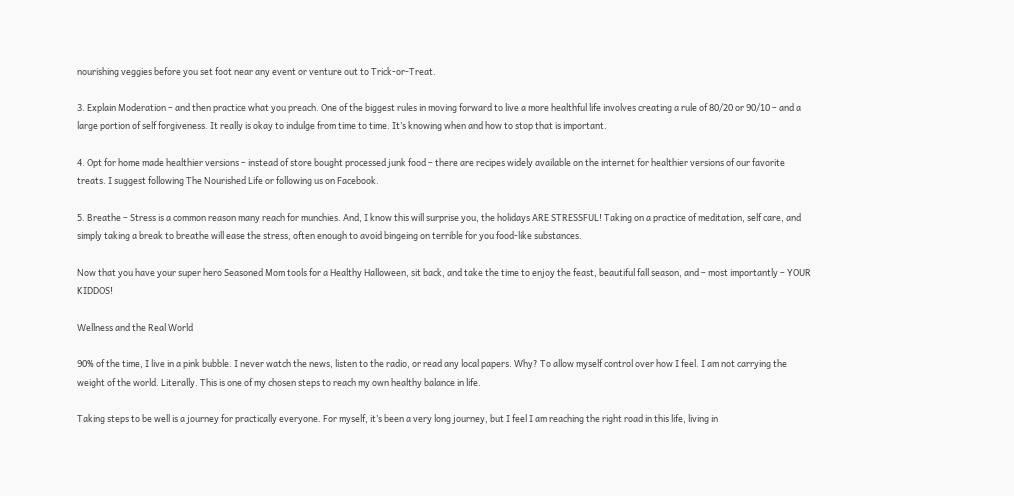nourishing veggies before you set foot near any event or venture out to Trick-or-Treat.

3. Explain Moderation – and then practice what you preach. One of the biggest rules in moving forward to live a more healthful life involves creating a rule of 80/20 or 90/10 – and a large portion of self forgiveness. It really is okay to indulge from time to time. It’s knowing when and how to stop that is important.

4. Opt for home made healthier versions – instead of store bought processed junk food – there are recipes widely available on the internet for healthier versions of our favorite treats. I suggest following The Nourished Life or following us on Facebook.

5. Breathe – Stress is a common reason many reach for munchies. And, I know this will surprise you, the holidays ARE STRESSFUL! Taking on a practice of meditation, self care, and simply taking a break to breathe will ease the stress, often enough to avoid bingeing on terrible for you food-like substances.

Now that you have your super hero Seasoned Mom tools for a Healthy Halloween, sit back, and take the time to enjoy the feast, beautiful fall season, and – most importantly – YOUR KIDDOS!

Wellness and the Real World

90% of the time, I live in a pink bubble. I never watch the news, listen to the radio, or read any local papers. Why? To allow myself control over how I feel. I am not carrying the weight of the world. Literally. This is one of my chosen steps to reach my own healthy balance in life.

Taking steps to be well is a journey for practically everyone. For myself, it’s been a very long journey, but I feel I am reaching the right road in this life, living in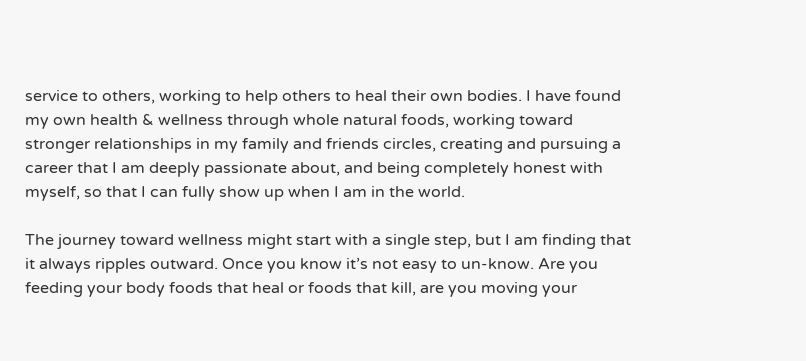service to others, working to help others to heal their own bodies. I have found my own health & wellness through whole natural foods, working toward stronger relationships in my family and friends circles, creating and pursuing a career that I am deeply passionate about, and being completely honest with myself, so that I can fully show up when I am in the world.

The journey toward wellness might start with a single step, but I am finding that it always ripples outward. Once you know it’s not easy to un-know. Are you feeding your body foods that heal or foods that kill, are you moving your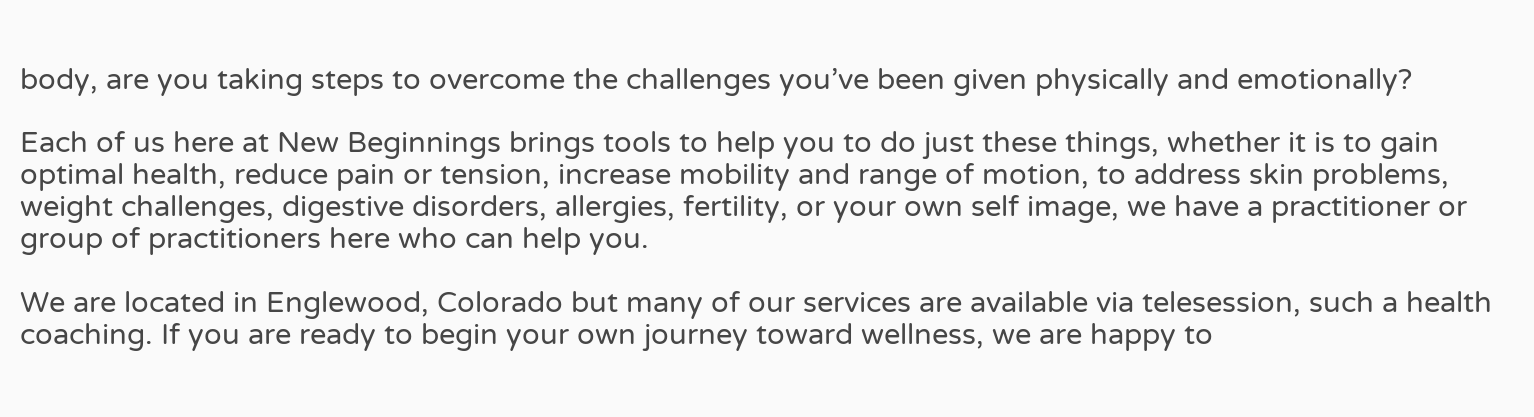body, are you taking steps to overcome the challenges you’ve been given physically and emotionally?

Each of us here at New Beginnings brings tools to help you to do just these things, whether it is to gain optimal health, reduce pain or tension, increase mobility and range of motion, to address skin problems, weight challenges, digestive disorders, allergies, fertility, or your own self image, we have a practitioner or group of practitioners here who can help you.

We are located in Englewood, Colorado but many of our services are available via telesession, such a health coaching. If you are ready to begin your own journey toward wellness, we are happy to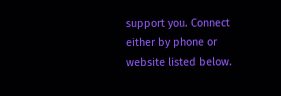support you. Connect either by phone or website listed below.